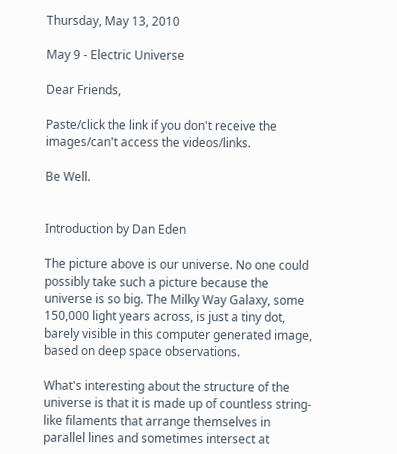Thursday, May 13, 2010

May 9 - Electric Universe

Dear Friends,

Paste/click the link if you don't receive the images/can't access the videos/links.

Be Well.


Introduction by Dan Eden

The picture above is our universe. No one could possibly take such a picture because the universe is so big. The Milky Way Galaxy, some 150,000 light years across, is just a tiny dot, barely visible in this computer generated image, based on deep space observations.

What's interesting about the structure of the universe is that it is made up of countless string-like filaments that arrange themselves in parallel lines and sometimes intersect at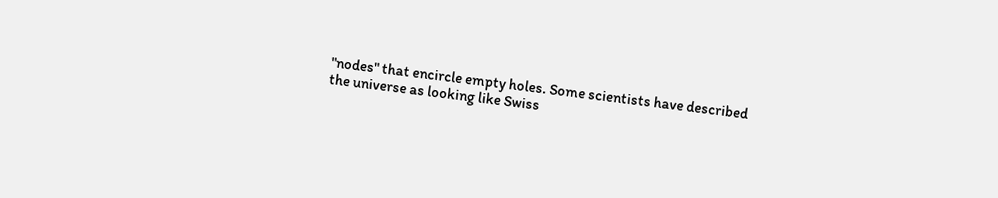"nodes" that encircle empty holes. Some scientists have described the universe as looking like Swiss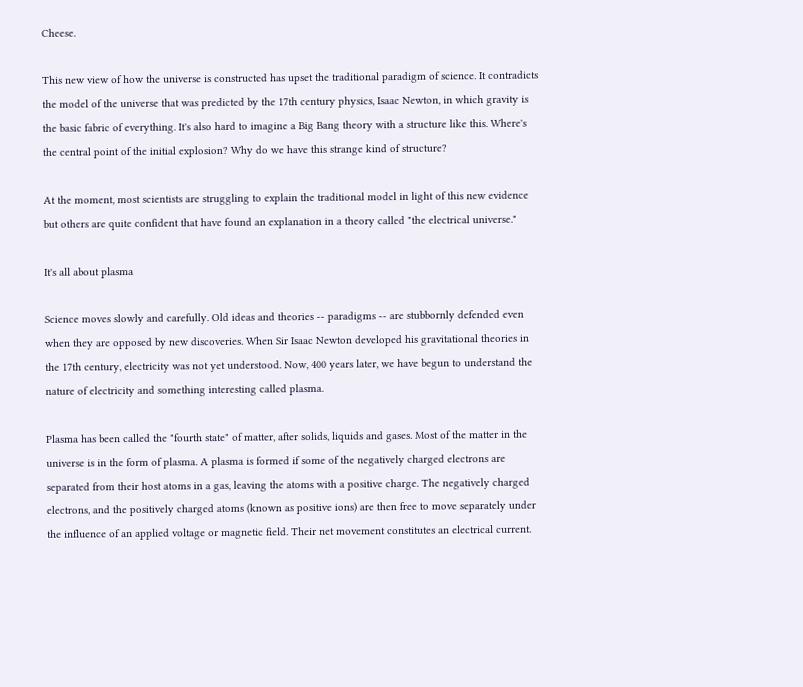Cheese.

This new view of how the universe is constructed has upset the traditional paradigm of science. It contradicts the model of the universe that was predicted by the 17th century physics, Isaac Newton, in which gravity is the basic fabric of everything. It's also hard to imagine a Big Bang theory with a structure like this. Where's the central point of the initial explosion? Why do we have this strange kind of structure?

At the moment, most scientists are struggling to explain the traditional model in light of this new evidence but others are quite confident that have found an explanation in a theory called "the electrical universe."

It's all about plasma

Science moves slowly and carefully. Old ideas and theories -- paradigms -- are stubbornly defended even when they are opposed by new discoveries. When Sir Isaac Newton developed his gravitational theories in the 17th century, electricity was not yet understood. Now, 400 years later, we have begun to understand the nature of electricity and something interesting called plasma.

Plasma has been called the "fourth state" of matter, after solids, liquids and gases. Most of the matter in the universe is in the form of plasma. A plasma is formed if some of the negatively charged electrons are separated from their host atoms in a gas, leaving the atoms with a positive charge. The negatively charged electrons, and the positively charged atoms (known as positive ions) are then free to move separately under the influence of an applied voltage or magnetic field. Their net movement constitutes an electrical current.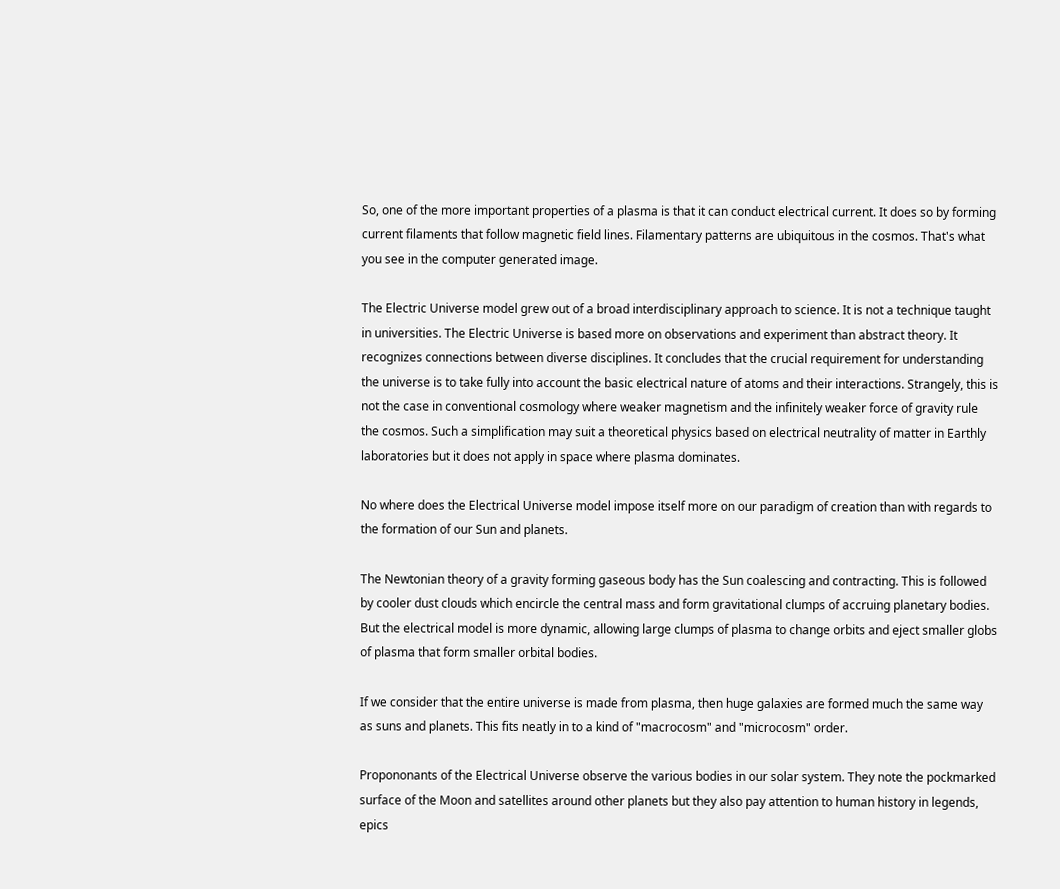So, one of the more important properties of a plasma is that it can conduct electrical current. It does so by forming current filaments that follow magnetic field lines. Filamentary patterns are ubiquitous in the cosmos. That's what you see in the computer generated image.

The Electric Universe model grew out of a broad interdisciplinary approach to science. It is not a technique taught in universities. The Electric Universe is based more on observations and experiment than abstract theory. It recognizes connections between diverse disciplines. It concludes that the crucial requirement for understanding the universe is to take fully into account the basic electrical nature of atoms and their interactions. Strangely, this is not the case in conventional cosmology where weaker magnetism and the infinitely weaker force of gravity rule the cosmos. Such a simplification may suit a theoretical physics based on electrical neutrality of matter in Earthly laboratories but it does not apply in space where plasma dominates.

No where does the Electrical Universe model impose itself more on our paradigm of creation than with regards to the formation of our Sun and planets.

The Newtonian theory of a gravity forming gaseous body has the Sun coalescing and contracting. This is followed by cooler dust clouds which encircle the central mass and form gravitational clumps of accruing planetary bodies. But the electrical model is more dynamic, allowing large clumps of plasma to change orbits and eject smaller globs of plasma that form smaller orbital bodies.

If we consider that the entire universe is made from plasma, then huge galaxies are formed much the same way as suns and planets. This fits neatly in to a kind of "macrocosm" and "microcosm" order.

Propononants of the Electrical Universe observe the various bodies in our solar system. They note the pockmarked surface of the Moon and satellites around other planets but they also pay attention to human history in legends, epics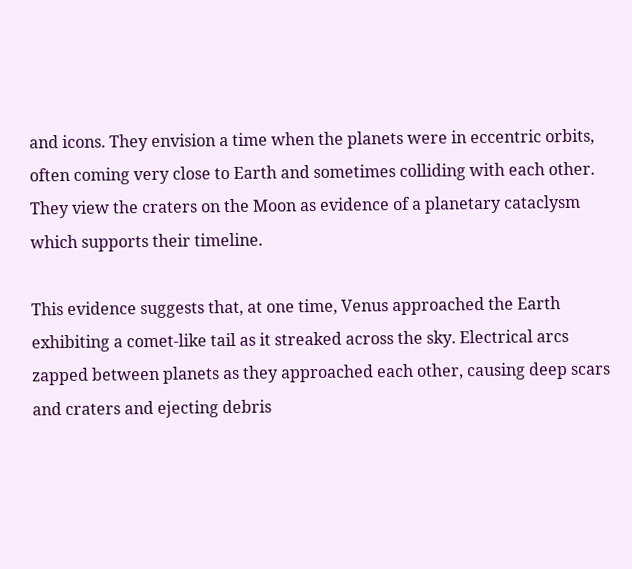and icons. They envision a time when the planets were in eccentric orbits, often coming very close to Earth and sometimes colliding with each other. They view the craters on the Moon as evidence of a planetary cataclysm which supports their timeline.

This evidence suggests that, at one time, Venus approached the Earth exhibiting a comet-like tail as it streaked across the sky. Electrical arcs zapped between planets as they approached each other, causing deep scars and craters and ejecting debris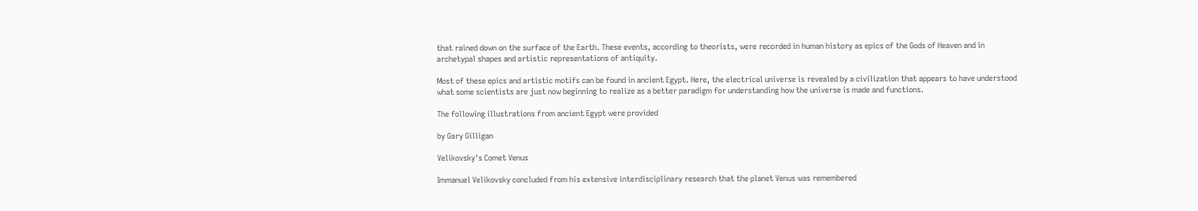that rained down on the surface of the Earth. These events, according to theorists, were recorded in human history as epics of the Gods of Heaven and in archetypal shapes and artistic representations of antiquity.

Most of these epics and artistic motifs can be found in ancient Egypt. Here, the electrical universe is revealed by a civilization that appears to have understood what some scientists are just now beginning to realize as a better paradigm for understanding how the universe is made and functions.

The following illustrations from ancient Egypt were provided

by Gary Gilligan

Velikovsky's Comet Venus

Immanuel Velikovsky concluded from his extensive interdisciplinary research that the planet Venus was remembered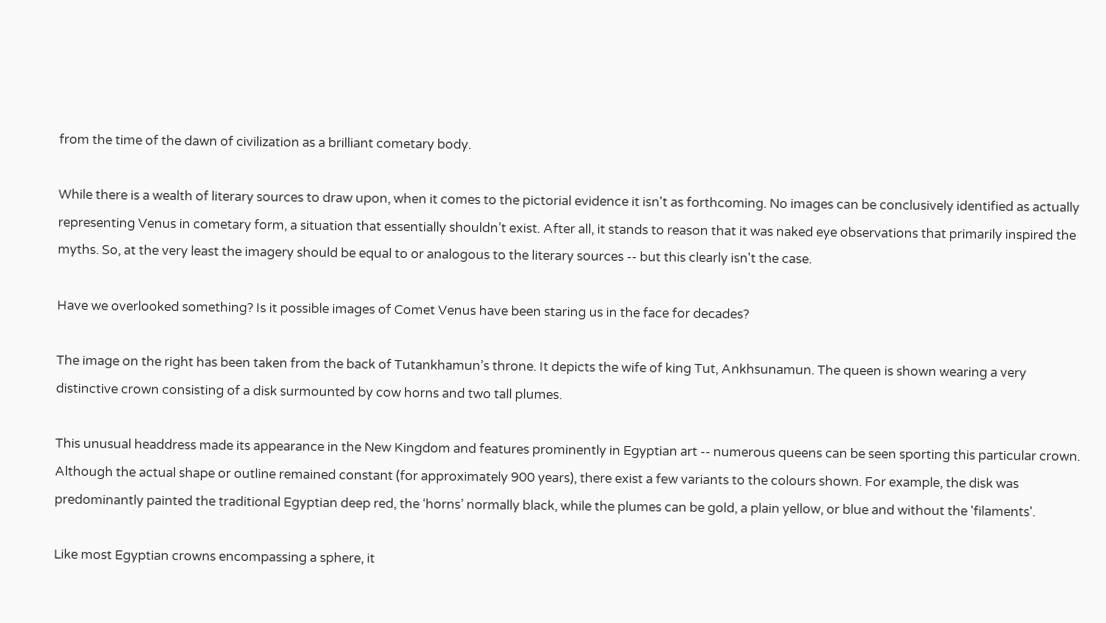from the time of the dawn of civilization as a brilliant cometary body.

While there is a wealth of literary sources to draw upon, when it comes to the pictorial evidence it isn't as forthcoming. No images can be conclusively identified as actually representing Venus in cometary form, a situation that essentially shouldn’t exist. After all, it stands to reason that it was naked eye observations that primarily inspired the myths. So, at the very least the imagery should be equal to or analogous to the literary sources -- but this clearly isn't the case.

Have we overlooked something? Is it possible images of Comet Venus have been staring us in the face for decades?

The image on the right has been taken from the back of Tutankhamun’s throne. It depicts the wife of king Tut, Ankhsunamun. The queen is shown wearing a very distinctive crown consisting of a disk surmounted by cow horns and two tall plumes.

This unusual headdress made its appearance in the New Kingdom and features prominently in Egyptian art -- numerous queens can be seen sporting this particular crown. Although the actual shape or outline remained constant (for approximately 900 years), there exist a few variants to the colours shown. For example, the disk was predominantly painted the traditional Egyptian deep red, the ‘horns’ normally black, while the plumes can be gold, a plain yellow, or blue and without the 'filaments'.

Like most Egyptian crowns encompassing a sphere, it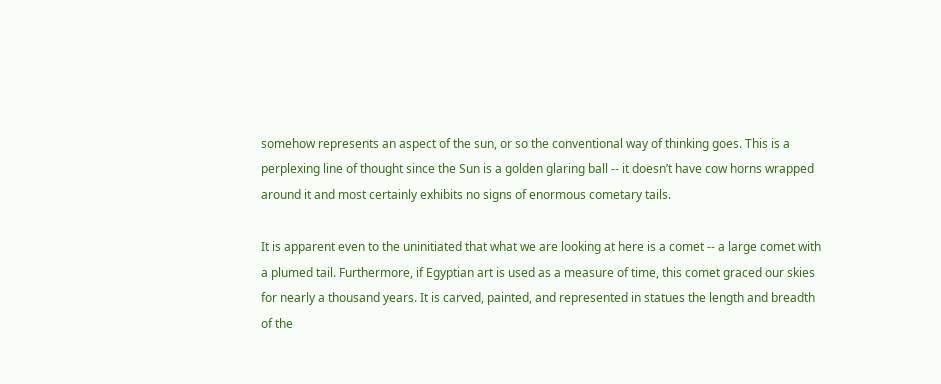somehow represents an aspect of the sun, or so the conventional way of thinking goes. This is a perplexing line of thought since the Sun is a golden glaring ball -- it doesn’t have cow horns wrapped around it and most certainly exhibits no signs of enormous cometary tails.

It is apparent even to the uninitiated that what we are looking at here is a comet -- a large comet with a plumed tail. Furthermore, if Egyptian art is used as a measure of time, this comet graced our skies for nearly a thousand years. It is carved, painted, and represented in statues the length and breadth of the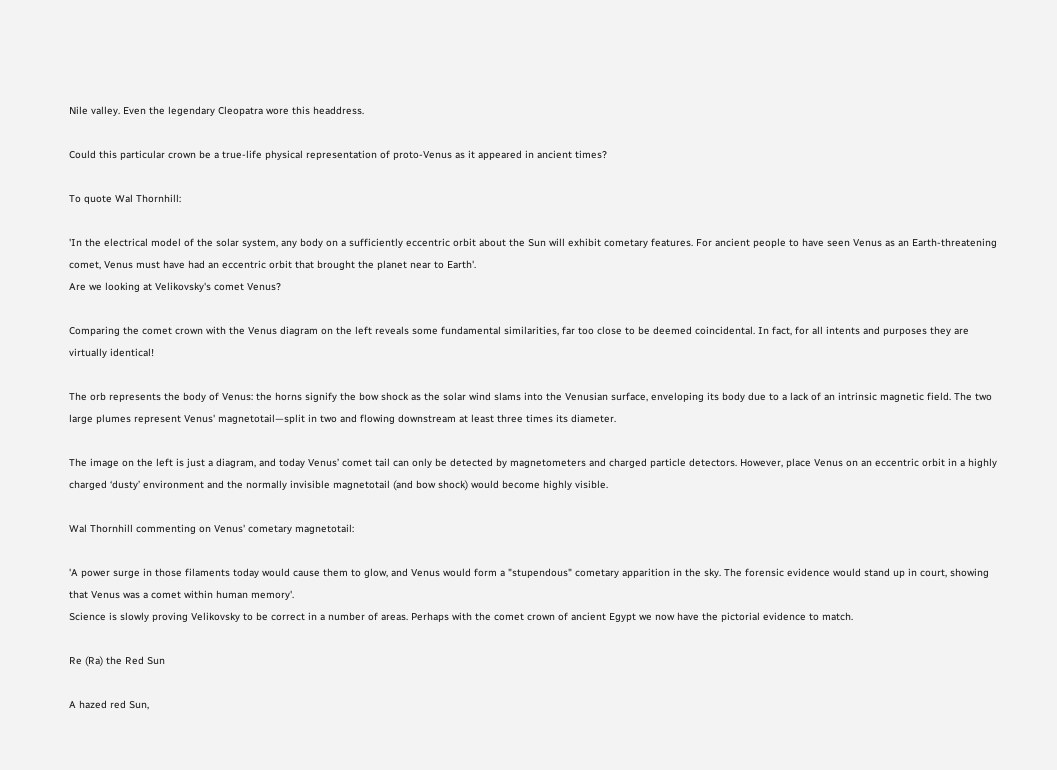Nile valley. Even the legendary Cleopatra wore this headdress.

Could this particular crown be a true-life physical representation of proto-Venus as it appeared in ancient times?

To quote Wal Thornhill:

'In the electrical model of the solar system, any body on a sufficiently eccentric orbit about the Sun will exhibit cometary features. For ancient people to have seen Venus as an Earth-threatening comet, Venus must have had an eccentric orbit that brought the planet near to Earth'.
Are we looking at Velikovsky's comet Venus?

Comparing the comet crown with the Venus diagram on the left reveals some fundamental similarities, far too close to be deemed coincidental. In fact, for all intents and purposes they are virtually identical!

The orb represents the body of Venus: the horns signify the bow shock as the solar wind slams into the Venusian surface, enveloping its body due to a lack of an intrinsic magnetic field. The two large plumes represent Venus' magnetotail—split in two and flowing downstream at least three times its diameter.

The image on the left is just a diagram, and today Venus’ comet tail can only be detected by magnetometers and charged particle detectors. However, place Venus on an eccentric orbit in a highly charged ‘dusty’ environment and the normally invisible magnetotail (and bow shock) would become highly visible.

Wal Thornhill commenting on Venus' cometary magnetotail:

'A power surge in those filaments today would cause them to glow, and Venus would form a "stupendous" cometary apparition in the sky. The forensic evidence would stand up in court, showing that Venus was a comet within human memory'.
Science is slowly proving Velikovsky to be correct in a number of areas. Perhaps with the comet crown of ancient Egypt we now have the pictorial evidence to match.

Re (Ra) the Red Sun

A hazed red Sun,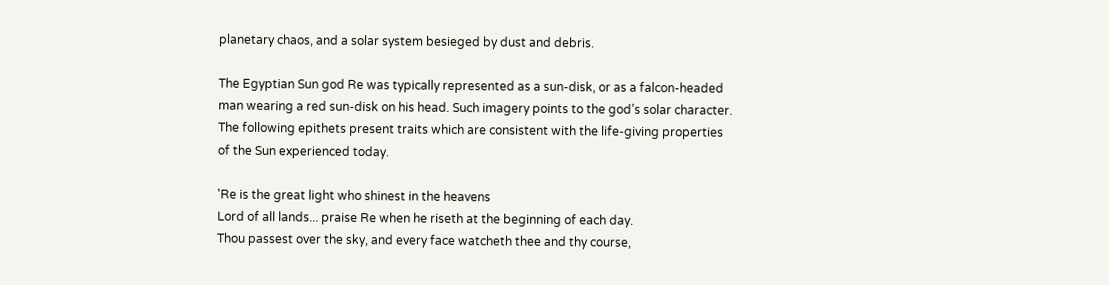planetary chaos, and a solar system besieged by dust and debris.

The Egyptian Sun god Re was typically represented as a sun-disk, or as a falcon-headed man wearing a red sun-disk on his head. Such imagery points to the god’s solar character. The following epithets present traits which are consistent with the life-giving properties of the Sun experienced today.

'Re is the great light who shinest in the heavens
Lord of all lands... praise Re when he riseth at the beginning of each day.
Thou passest over the sky, and every face watcheth thee and thy course,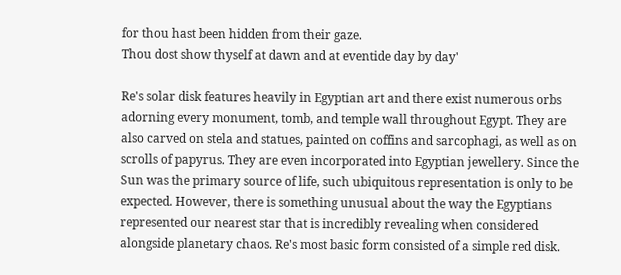for thou hast been hidden from their gaze.
Thou dost show thyself at dawn and at eventide day by day'

Re's solar disk features heavily in Egyptian art and there exist numerous orbs adorning every monument, tomb, and temple wall throughout Egypt. They are also carved on stela and statues, painted on coffins and sarcophagi, as well as on scrolls of papyrus. They are even incorporated into Egyptian jewellery. Since the Sun was the primary source of life, such ubiquitous representation is only to be expected. However, there is something unusual about the way the Egyptians represented our nearest star that is incredibly revealing when considered alongside planetary chaos. Re's most basic form consisted of a simple red disk.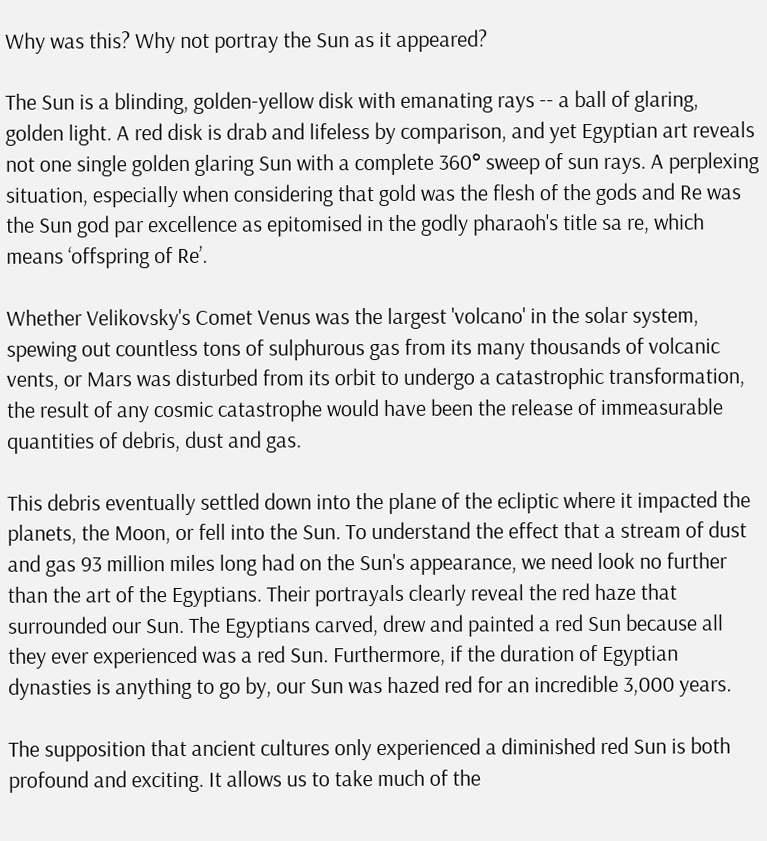Why was this? Why not portray the Sun as it appeared?

The Sun is a blinding, golden-yellow disk with emanating rays -- a ball of glaring, golden light. A red disk is drab and lifeless by comparison, and yet Egyptian art reveals not one single golden glaring Sun with a complete 360° sweep of sun rays. A perplexing situation, especially when considering that gold was the flesh of the gods and Re was the Sun god par excellence as epitomised in the godly pharaoh's title sa re, which means ‘offspring of Re’.

Whether Velikovsky's Comet Venus was the largest 'volcano' in the solar system, spewing out countless tons of sulphurous gas from its many thousands of volcanic vents, or Mars was disturbed from its orbit to undergo a catastrophic transformation, the result of any cosmic catastrophe would have been the release of immeasurable quantities of debris, dust and gas.

This debris eventually settled down into the plane of the ecliptic where it impacted the planets, the Moon, or fell into the Sun. To understand the effect that a stream of dust and gas 93 million miles long had on the Sun's appearance, we need look no further than the art of the Egyptians. Their portrayals clearly reveal the red haze that surrounded our Sun. The Egyptians carved, drew and painted a red Sun because all they ever experienced was a red Sun. Furthermore, if the duration of Egyptian dynasties is anything to go by, our Sun was hazed red for an incredible 3,000 years.

The supposition that ancient cultures only experienced a diminished red Sun is both profound and exciting. It allows us to take much of the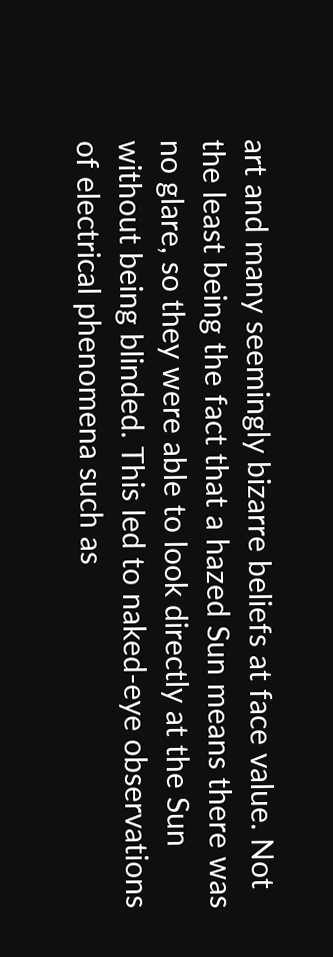art and many seemingly bizarre beliefs at face value. Not the least being the fact that a hazed Sun means there was no glare, so they were able to look directly at the Sun without being blinded. This led to naked-eye observations of electrical phenomena such as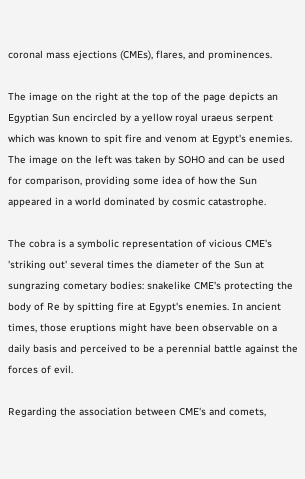coronal mass ejections (CMEs), flares, and prominences.

The image on the right at the top of the page depicts an Egyptian Sun encircled by a yellow royal uraeus serpent which was known to spit fire and venom at Egypt's enemies. The image on the left was taken by SOHO and can be used for comparison, providing some idea of how the Sun appeared in a world dominated by cosmic catastrophe.

The cobra is a symbolic representation of vicious CME's 'striking out' several times the diameter of the Sun at sungrazing cometary bodies: snakelike CME's protecting the body of Re by spitting fire at Egypt's enemies. In ancient times, those eruptions might have been observable on a daily basis and perceived to be a perennial battle against the forces of evil.

Regarding the association between CME's and comets,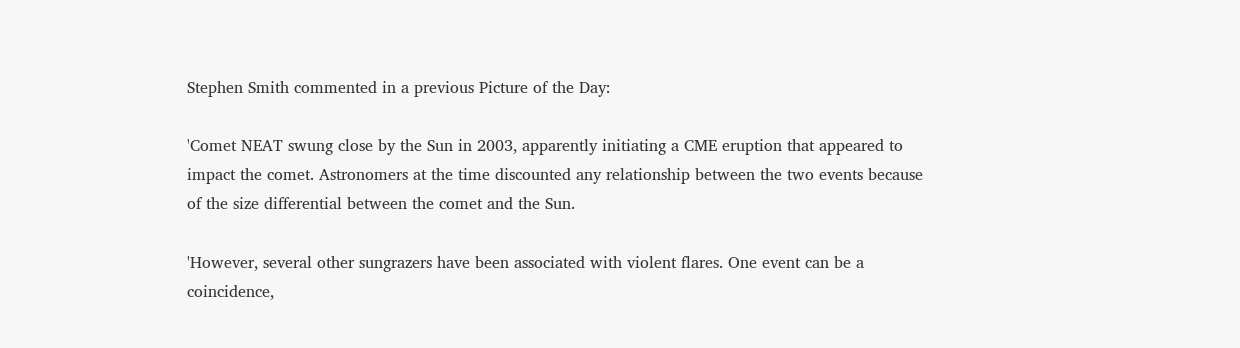Stephen Smith commented in a previous Picture of the Day:

'Comet NEAT swung close by the Sun in 2003, apparently initiating a CME eruption that appeared to impact the comet. Astronomers at the time discounted any relationship between the two events because of the size differential between the comet and the Sun.

'However, several other sungrazers have been associated with violent flares. One event can be a coincidence,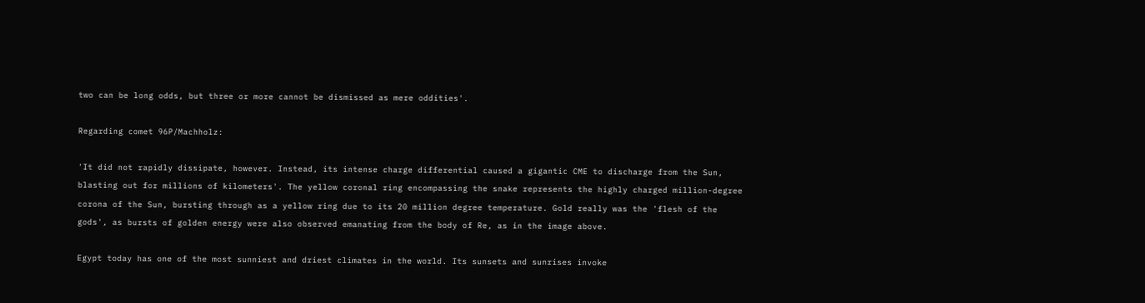two can be long odds, but three or more cannot be dismissed as mere oddities'.

Regarding comet 96P/Machholz:

'It did not rapidly dissipate, however. Instead, its intense charge differential caused a gigantic CME to discharge from the Sun, blasting out for millions of kilometers'. The yellow coronal ring encompassing the snake represents the highly charged million-degree corona of the Sun, bursting through as a yellow ring due to its 20 million degree temperature. Gold really was the 'flesh of the gods', as bursts of golden energy were also observed emanating from the body of Re, as in the image above.

Egypt today has one of the most sunniest and driest climates in the world. Its sunsets and sunrises invoke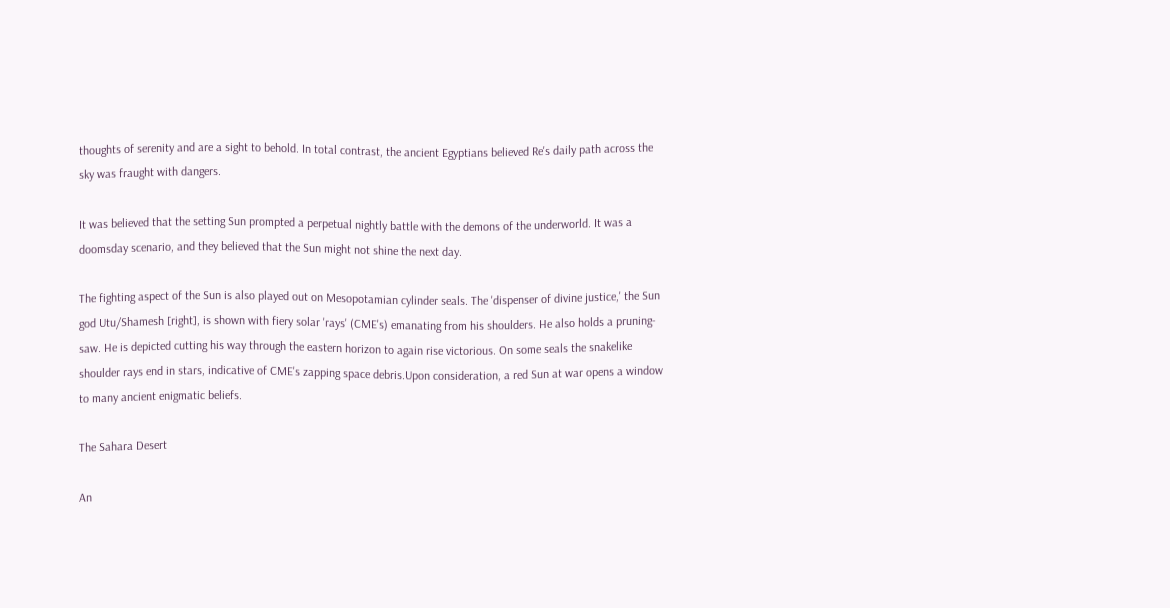thoughts of serenity and are a sight to behold. In total contrast, the ancient Egyptians believed Re's daily path across the sky was fraught with dangers.

It was believed that the setting Sun prompted a perpetual nightly battle with the demons of the underworld. It was a doomsday scenario, and they believed that the Sun might not shine the next day.

The fighting aspect of the Sun is also played out on Mesopotamian cylinder seals. The 'dispenser of divine justice,' the Sun god Utu/Shamesh [right], is shown with fiery solar 'rays' (CME's) emanating from his shoulders. He also holds a pruning-saw. He is depicted cutting his way through the eastern horizon to again rise victorious. On some seals the snakelike shoulder rays end in stars, indicative of CME's zapping space debris.Upon consideration, a red Sun at war opens a window to many ancient enigmatic beliefs.

The Sahara Desert

An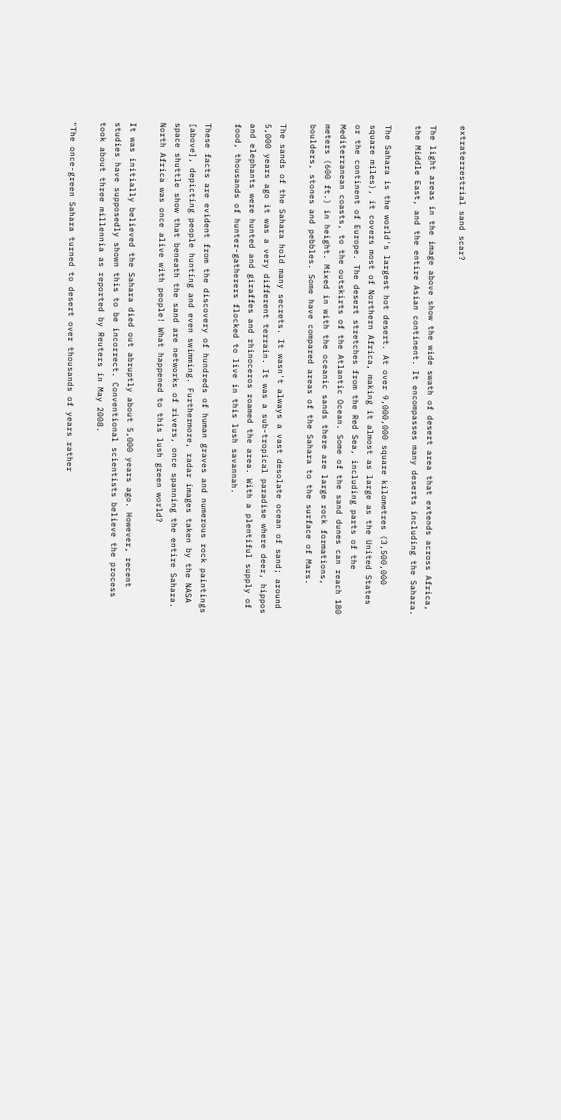extraterrestrial sand scar?

The light areas in the image above show the wide swath of desert area that extends across Africa, the Middle East, and the entire Asian continent. It encompasses many deserts including the Sahara.

The Sahara is the world's largest hot desert. At over 9,000,000 square kilometres (3,500,000 square miles), it covers most of Northern Africa, making it almost as large as the United States or the continent of Europe. The desert stretches from the Red Sea, including parts of the Mediterranean coasts, to the outskirts of the Atlantic Ocean. Some of the sand dunes can reach 180 meters (600 ft.) in height. Mixed in with the oceanic sands there are large rock formations, boulders, stones and pebbles. Some have compared areas of the Sahara to the surface of Mars.

The sands of the Sahara hold many secrets. It wasn't always a vast desolate ocean of sand; around 5,000 years ago it was a very different terrain. It was a sub-tropical paradise where deer, hippos and elephants were hunted and giraffes and rhinoceros roamed the area. With a plentiful supply of food, thousands of hunter-gatherers flocked to live in this lush savannah.

These facts are evident from the discovery of hundreds of human graves and numerous rock paintings [above], depicting people hunting and even swimming. Furthermore, radar images taken by the NASA space shuttle show that beneath the sand are networks of rivers, once spanning the entire Sahara. North Africa was once alive with people! What happened to this lush green world?

It was initially believed the Sahara died out abruptly about 5,000 years ago. However, recent studies have supposedly shown this to be incorrect. Conventional scientists believe the process took about three millennia as reported by Reuters in May 2008.

"The once-green Sahara turned to desert over thousands of years rather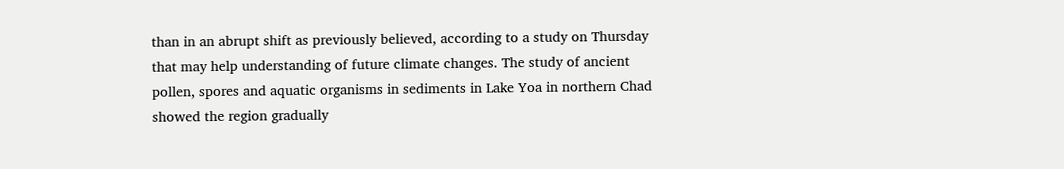than in an abrupt shift as previously believed, according to a study on Thursday that may help understanding of future climate changes. The study of ancient pollen, spores and aquatic organisms in sediments in Lake Yoa in northern Chad showed the region gradually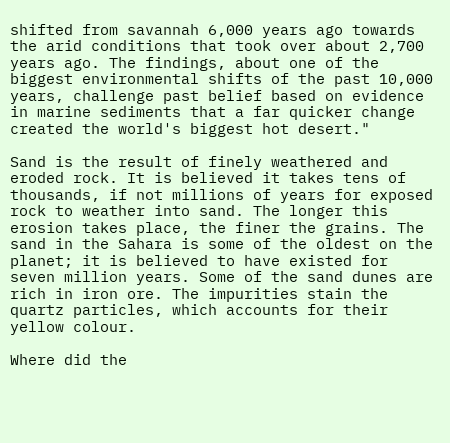shifted from savannah 6,000 years ago towards the arid conditions that took over about 2,700 years ago. The findings, about one of the biggest environmental shifts of the past 10,000 years, challenge past belief based on evidence in marine sediments that a far quicker change created the world's biggest hot desert."

Sand is the result of finely weathered and eroded rock. It is believed it takes tens of thousands, if not millions of years for exposed rock to weather into sand. The longer this erosion takes place, the finer the grains. The sand in the Sahara is some of the oldest on the planet; it is believed to have existed for seven million years. Some of the sand dunes are rich in iron ore. The impurities stain the quartz particles, which accounts for their yellow colour.

Where did the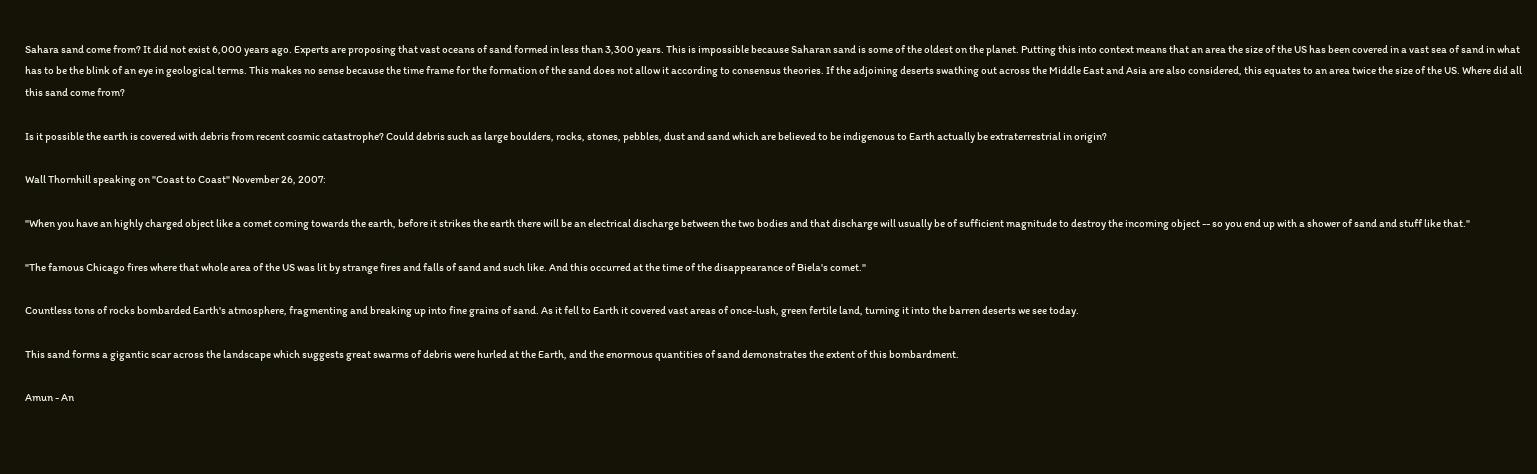Sahara sand come from? It did not exist 6,000 years ago. Experts are proposing that vast oceans of sand formed in less than 3,300 years. This is impossible because Saharan sand is some of the oldest on the planet. Putting this into context means that an area the size of the US has been covered in a vast sea of sand in what has to be the blink of an eye in geological terms. This makes no sense because the time frame for the formation of the sand does not allow it according to consensus theories. If the adjoining deserts swathing out across the Middle East and Asia are also considered, this equates to an area twice the size of the US. Where did all this sand come from?

Is it possible the earth is covered with debris from recent cosmic catastrophe? Could debris such as large boulders, rocks, stones, pebbles, dust and sand which are believed to be indigenous to Earth actually be extraterrestrial in origin?

Wall Thornhill speaking on "Coast to Coast" November 26, 2007:

"When you have an highly charged object like a comet coming towards the earth, before it strikes the earth there will be an electrical discharge between the two bodies and that discharge will usually be of sufficient magnitude to destroy the incoming object -- so you end up with a shower of sand and stuff like that."

"The famous Chicago fires where that whole area of the US was lit by strange fires and falls of sand and such like. And this occurred at the time of the disappearance of Biela's comet."

Countless tons of rocks bombarded Earth's atmosphere, fragmenting and breaking up into fine grains of sand. As it fell to Earth it covered vast areas of once-lush, green fertile land, turning it into the barren deserts we see today.

This sand forms a gigantic scar across the landscape which suggests great swarms of debris were hurled at the Earth, and the enormous quantities of sand demonstrates the extent of this bombardment.

Amun - An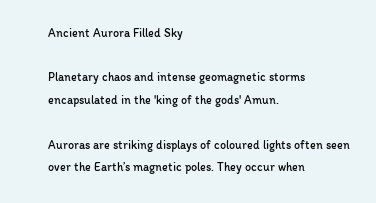Ancient Aurora Filled Sky

Planetary chaos and intense geomagnetic storms encapsulated in the 'king of the gods' Amun.

Auroras are striking displays of coloured lights often seen over the Earth’s magnetic poles. They occur when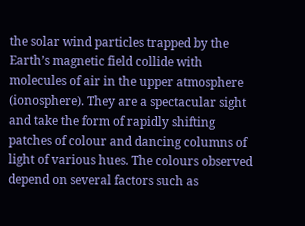the solar wind particles trapped by the Earth’s magnetic field collide with molecules of air in the upper atmosphere (ionosphere). They are a spectacular sight and take the form of rapidly shifting patches of colour and dancing columns of light of various hues. The colours observed depend on several factors such as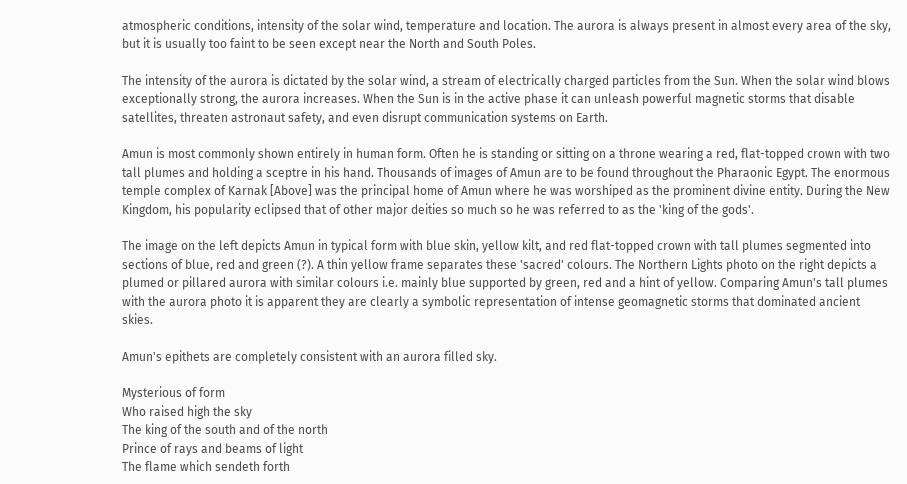atmospheric conditions, intensity of the solar wind, temperature and location. The aurora is always present in almost every area of the sky, but it is usually too faint to be seen except near the North and South Poles.

The intensity of the aurora is dictated by the solar wind, a stream of electrically charged particles from the Sun. When the solar wind blows exceptionally strong, the aurora increases. When the Sun is in the active phase it can unleash powerful magnetic storms that disable satellites, threaten astronaut safety, and even disrupt communication systems on Earth.

Amun is most commonly shown entirely in human form. Often he is standing or sitting on a throne wearing a red, flat-topped crown with two tall plumes and holding a sceptre in his hand. Thousands of images of Amun are to be found throughout the Pharaonic Egypt. The enormous temple complex of Karnak [Above] was the principal home of Amun where he was worshiped as the prominent divine entity. During the New Kingdom, his popularity eclipsed that of other major deities so much so he was referred to as the 'king of the gods'.

The image on the left depicts Amun in typical form with blue skin, yellow kilt, and red flat-topped crown with tall plumes segmented into sections of blue, red and green (?). A thin yellow frame separates these 'sacred' colours. The Northern Lights photo on the right depicts a plumed or pillared aurora with similar colours i.e. mainly blue supported by green, red and a hint of yellow. Comparing Amun's tall plumes with the aurora photo it is apparent they are clearly a symbolic representation of intense geomagnetic storms that dominated ancient skies.

Amun's epithets are completely consistent with an aurora filled sky.

Mysterious of form
Who raised high the sky
The king of the south and of the north
Prince of rays and beams of light
The flame which sendeth forth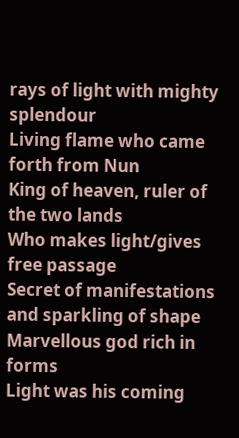rays of light with mighty splendour
Living flame who came forth from Nun
King of heaven, ruler of the two lands
Who makes light/gives free passage
Secret of manifestations and sparkling of shape
Marvellous god rich in forms
Light was his coming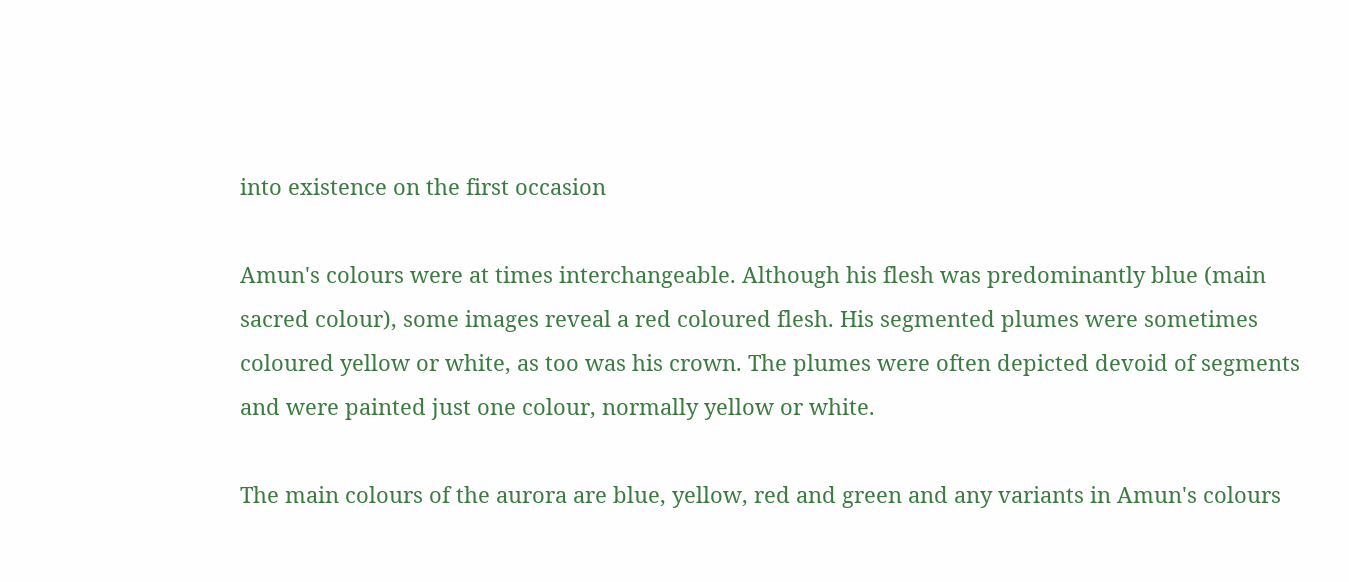into existence on the first occasion

Amun's colours were at times interchangeable. Although his flesh was predominantly blue (main sacred colour), some images reveal a red coloured flesh. His segmented plumes were sometimes coloured yellow or white, as too was his crown. The plumes were often depicted devoid of segments and were painted just one colour, normally yellow or white.

The main colours of the aurora are blue, yellow, red and green and any variants in Amun's colours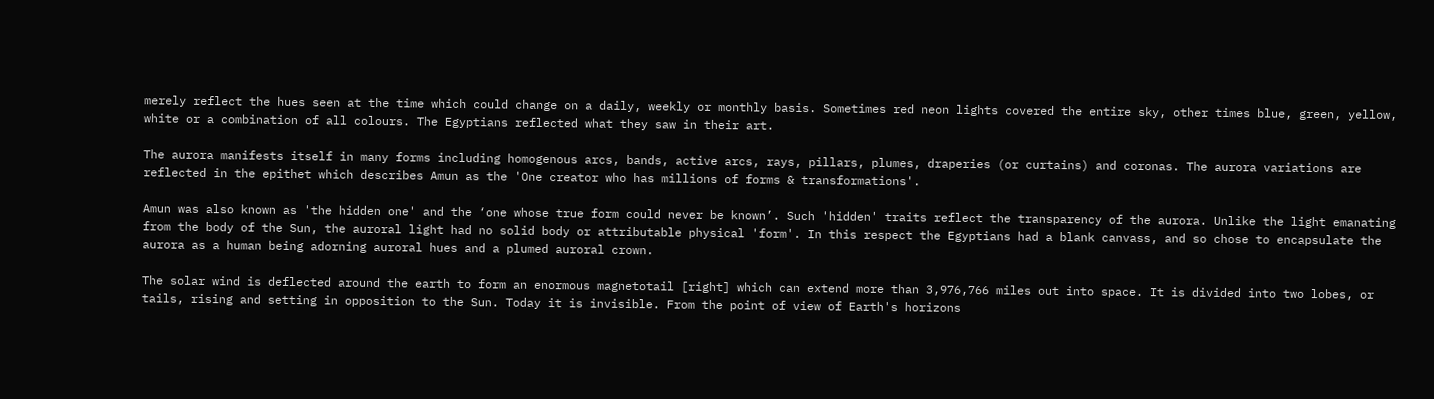merely reflect the hues seen at the time which could change on a daily, weekly or monthly basis. Sometimes red neon lights covered the entire sky, other times blue, green, yellow, white or a combination of all colours. The Egyptians reflected what they saw in their art.

The aurora manifests itself in many forms including homogenous arcs, bands, active arcs, rays, pillars, plumes, draperies (or curtains) and coronas. The aurora variations are reflected in the epithet which describes Amun as the 'One creator who has millions of forms & transformations'.

Amun was also known as 'the hidden one' and the ‘one whose true form could never be known’. Such 'hidden' traits reflect the transparency of the aurora. Unlike the light emanating from the body of the Sun, the auroral light had no solid body or attributable physical 'form'. In this respect the Egyptians had a blank canvass, and so chose to encapsulate the aurora as a human being adorning auroral hues and a plumed auroral crown.

The solar wind is deflected around the earth to form an enormous magnetotail [right] which can extend more than 3,976,766 miles out into space. It is divided into two lobes, or tails, rising and setting in opposition to the Sun. Today it is invisible. From the point of view of Earth's horizons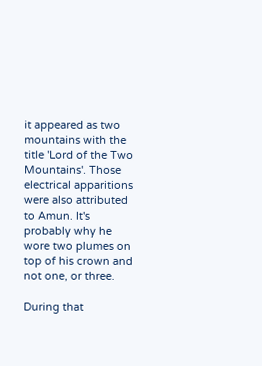it appeared as two mountains with the title 'Lord of the Two Mountains'. Those electrical apparitions were also attributed to Amun. It's probably why he wore two plumes on top of his crown and not one, or three.

During that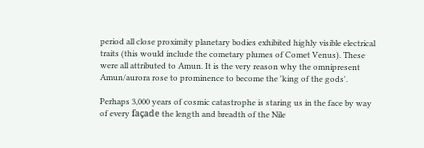period all close proximity planetary bodies exhibited highly visible electrical traits (this would include the cometary plumes of Comet Venus). These were all attributed to Amun. It is the very reason why the omnipresent Amun/aurora rose to prominence to become the 'king of the gods'.

Perhaps 3,000 years of cosmic catastrophe is staring us in the face by way of every façade the length and breadth of the Nile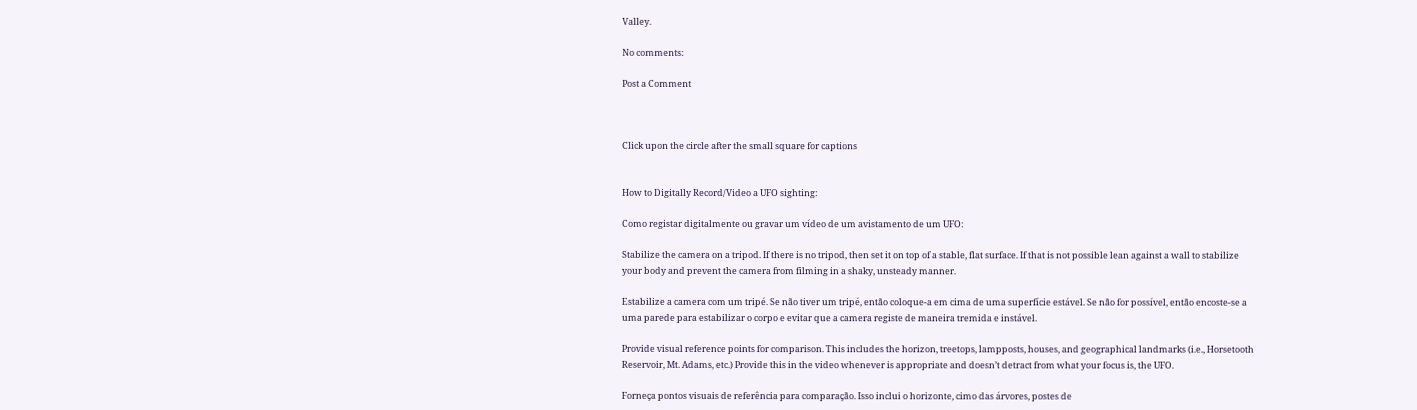Valley.

No comments:

Post a Comment



Click upon the circle after the small square for captions


How to Digitally Record/Video a UFO sighting:

Como registar digitalmente ou gravar um vídeo de um avistamento de um UFO:

Stabilize the camera on a tripod. If there is no tripod, then set it on top of a stable, flat surface. If that is not possible lean against a wall to stabilize your body and prevent the camera from filming in a shaky, unsteady manner.

Estabilize a camera com um tripé. Se não tiver um tripé, então coloque-a em cima de uma superfície estável. Se não for possível, então encoste-se a uma parede para estabilizar o corpo e evitar que a camera registe de maneira tremida e instável.

Provide visual reference points for comparison. This includes the horizon, treetops, lampposts, houses, and geographical landmarks (i.e., Horsetooth Reservoir, Mt. Adams, etc.) Provide this in the video whenever is appropriate and doesn’t detract from what your focus is, the UFO.

Forneça pontos visuais de referência para comparação. Isso inclui o horizonte, cimo das árvores, postes de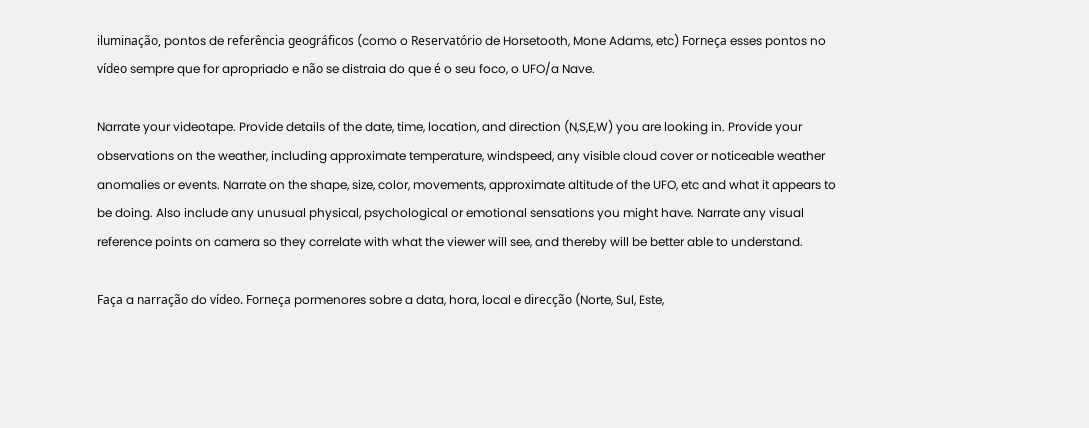iluminação, pontos de referência geográficos (como o Reservatório de Horsetooth, Mone Adams, etc) Forneça esses pontos no vídeo sempre que for apropriado e não se distraia do que é o seu foco, o UFO/a Nave.

Narrate your videotape. Provide details of the date, time, location, and direction (N,S,E,W) you are looking in. Provide your observations on the weather, including approximate temperature, windspeed, any visible cloud cover or noticeable weather anomalies or events. Narrate on the shape, size, color, movements, approximate altitude of the UFO, etc and what it appears to be doing. Also include any unusual physical, psychological or emotional sensations you might have. Narrate any visual reference points on camera so they correlate with what the viewer will see, and thereby will be better able to understand.

Faça a narração do vídeo. Forneça pormenores sobre a data, hora, local e direcção (Norte, Sul, Este,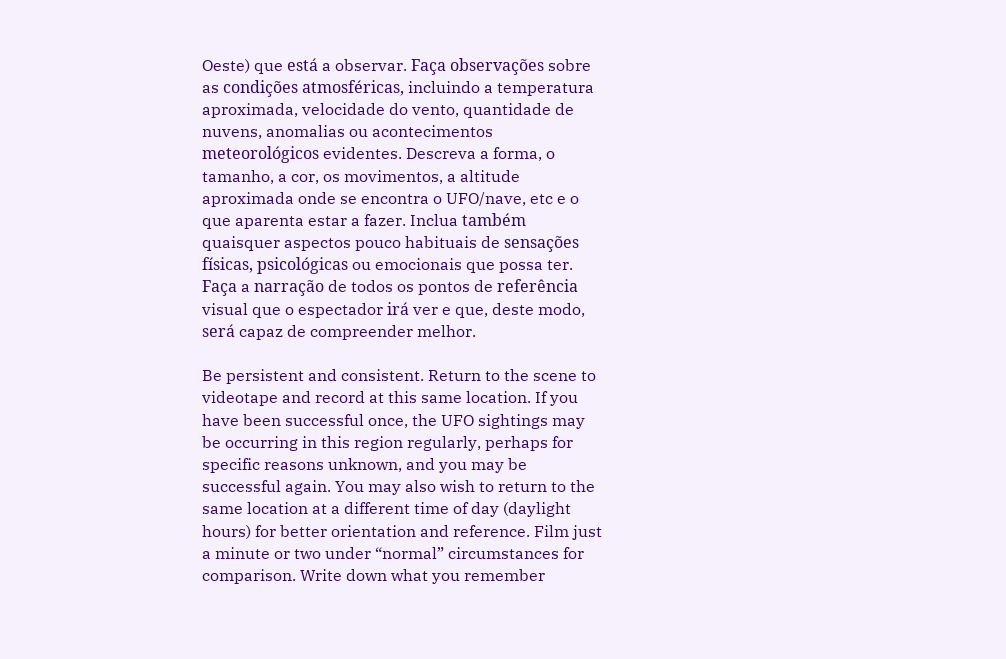Oeste) que está a observar. Faça observações sobre as condições atmosféricas, incluindo a temperatura aproximada, velocidade do vento, quantidade de nuvens, anomalias ou acontecimentos meteorológicos evidentes. Descreva a forma, o tamanho, a cor, os movimentos, a altitude aproximada onde se encontra o UFO/nave, etc e o que aparenta estar a fazer. Inclua também quaisquer aspectos pouco habituais de sensações físicas, psicológicas ou emocionais que possa ter. Faça a narração de todos os pontos de referência visual que o espectador irá ver e que, deste modo, será capaz de compreender melhor.

Be persistent and consistent. Return to the scene to videotape and record at this same location. If you have been successful once, the UFO sightings may be occurring in this region regularly, perhaps for specific reasons unknown, and you may be successful again. You may also wish to return to the same location at a different time of day (daylight hours) for better orientation and reference. Film just a minute or two under “normal” circumstances for comparison. Write down what you remember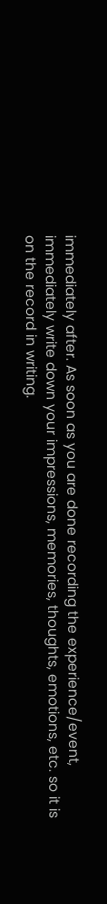immediately after. As soon as you are done recording the experience/event, immediately write down your impressions, memories, thoughts, emotions, etc. so it is on the record in writing.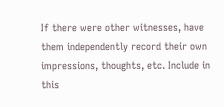If there were other witnesses, have them independently record their own impressions, thoughts, etc. Include in this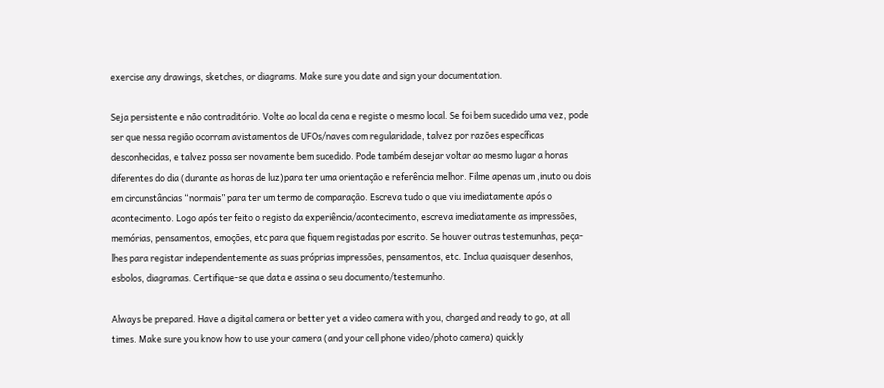exercise any drawings, sketches, or diagrams. Make sure you date and sign your documentation.

Seja persistente e não contraditório. Volte ao local da cena e registe o mesmo local. Se foi bem sucedido uma vez, pode ser que nessa região ocorram avistamentos de UFOs/naves com regularidade, talvez por razões específicas desconhecidas, e talvez possa ser novamente bem sucedido. Pode também desejar voltar ao mesmo lugar a horas diferentes do dia (durante as horas de luz)para ter uma orientação e referência melhor. Filme apenas um ,inuto ou dois em circunstâncias “normais” para ter um termo de comparação. Escreva tudo o que viu imediatamente após o acontecimento. Logo após ter feito o registo da experiência/acontecimento, escreva imediatamente as impressões, memórias, pensamentos, emoções, etc para que fiquem registadas por escrito. Se houver outras testemunhas, peça-lhes para registar independentemente as suas próprias impressões, pensamentos, etc. Inclua quaisquer desenhos, esbolos, diagramas. Certifique-se que data e assina o seu documento/testemunho.

Always be prepared. Have a digital camera or better yet a video camera with you, charged and ready to go, at all times. Make sure you know how to use your camera (and your cell phone video/photo camera) quickly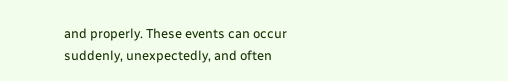and properly. These events can occur suddenly, unexpectedly, and often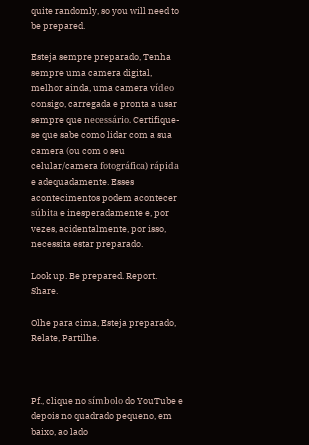quite randomly, so you will need to be prepared.

Esteja sempre preparado, Tenha sempre uma camera digital, melhor ainda, uma camera vídeo consigo, carregada e pronta a usar sempre que necessário. Certifique-se que sabe como lidar com a sua camera (ou com o seu celular/camera fotográfica) rápida e adequadamente. Esses acontecimentos podem acontecer súbita e inesperadamente e, por vezes, acidentalmente, por isso, necessita estar preparado.

Look up. Be prepared. Report. Share.

Olhe para cima, Esteja preparado, Relate, Partilhe.



Pf., clique no símbolo do YouTube e depois no quadrado pequeno, em baixo, ao lado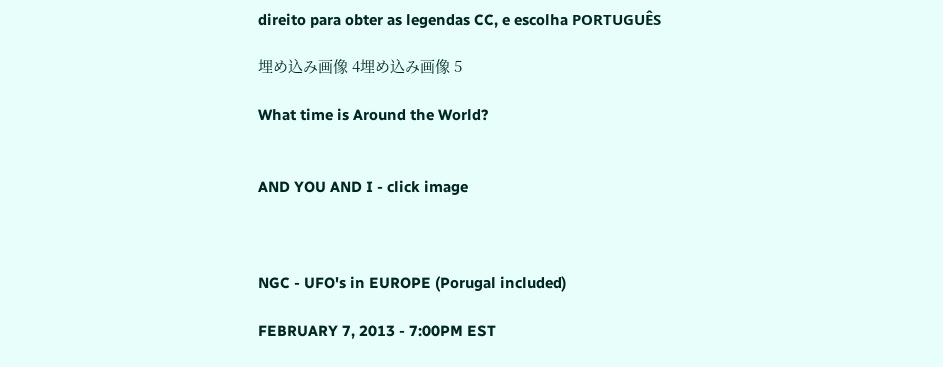direito para obter as legendas CC, e escolha PORTUGUÊS

埋め込み画像 4埋め込み画像 5

What time is Around the World?


AND YOU AND I - click image



NGC - UFO's in EUROPE (Porugal included)

FEBRUARY 7, 2013 - 7:00PM EST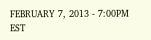FEBRUARY 7, 2013 - 7:00PM EST